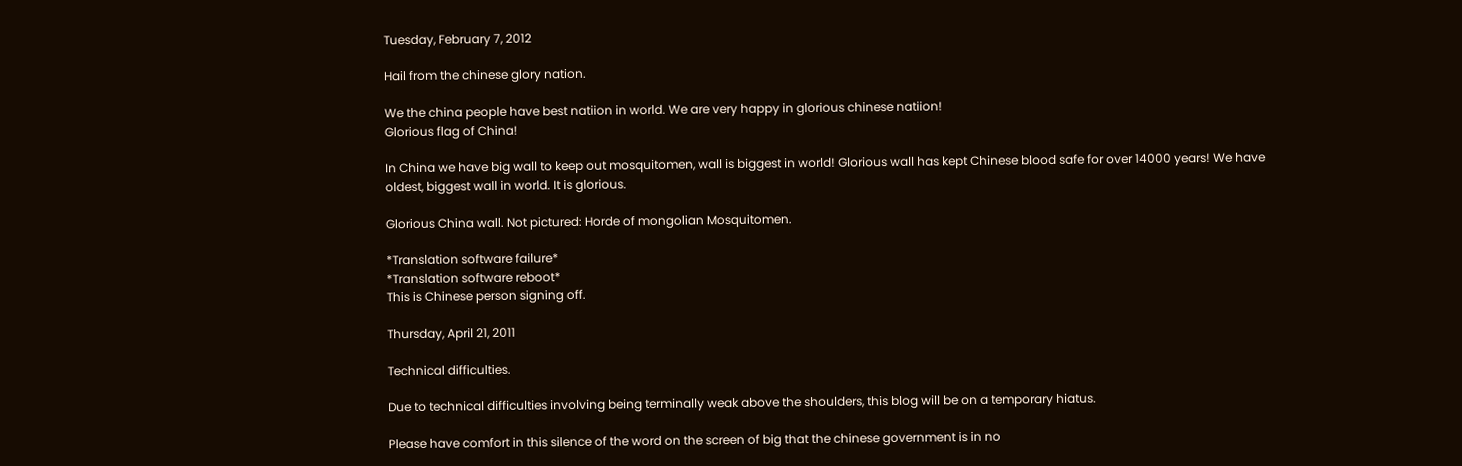Tuesday, February 7, 2012

Hail from the chinese glory nation.

We the china people have best natiion in world. We are very happy in glorious chinese natiion!
Glorious flag of China!

In China we have big wall to keep out mosquitomen, wall is biggest in world! Glorious wall has kept Chinese blood safe for over 14000 years! We have oldest, biggest wall in world. It is glorious.

Glorious China wall. Not pictured: Horde of mongolian Mosquitomen.

*Translation software failure*
*Translation software reboot*
This is Chinese person signing off.

Thursday, April 21, 2011

Technical difficulties.

Due to technical difficulties involving being terminally weak above the shoulders, this blog will be on a temporary hiatus.

Please have comfort in this silence of the word on the screen of big that the chinese government is in no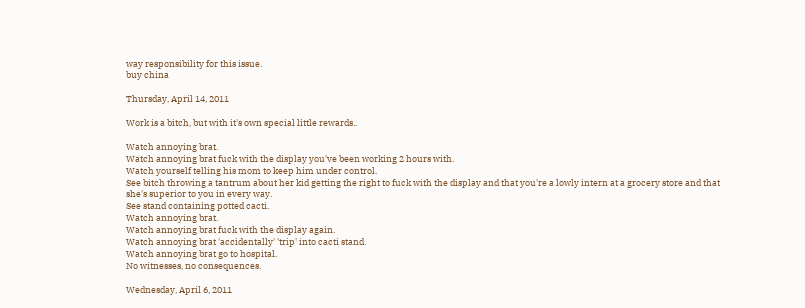way responsibility for this issue.
buy china

Thursday, April 14, 2011

Work is a bitch, but with it's own special little rewards..

Watch annoying brat.
Watch annoying brat fuck with the display you've been working 2 hours with.
Watch yourself telling his mom to keep him under control.
See bitch throwing a tantrum about her kid getting the right to fuck with the display and that you're a lowly intern at a grocery store and that she's superior to you in every way.
See stand containing potted cacti.
Watch annoying brat.
Watch annoying brat fuck with the display again.
Watch annoying brat 'accidentally' 'trip' into cacti stand.
Watch annoying brat go to hospital.
No witnesses, no consequences.

Wednesday, April 6, 2011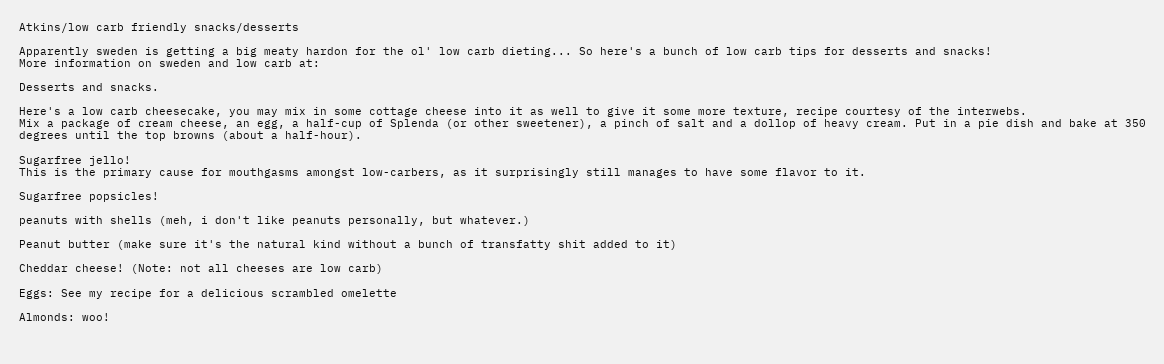Atkins/low carb friendly snacks/desserts

Apparently sweden is getting a big meaty hardon for the ol' low carb dieting... So here's a bunch of low carb tips for desserts and snacks!
More information on sweden and low carb at:

Desserts and snacks.

Here's a low carb cheesecake, you may mix in some cottage cheese into it as well to give it some more texture, recipe courtesy of the interwebs.
Mix a package of cream cheese, an egg, a half-cup of Splenda (or other sweetener), a pinch of salt and a dollop of heavy cream. Put in a pie dish and bake at 350 degrees until the top browns (about a half-hour).

Sugarfree jello!
This is the primary cause for mouthgasms amongst low-carbers, as it surprisingly still manages to have some flavor to it.

Sugarfree popsicles!

peanuts with shells (meh, i don't like peanuts personally, but whatever.)

Peanut butter (make sure it's the natural kind without a bunch of transfatty shit added to it)

Cheddar cheese! (Note: not all cheeses are low carb)

Eggs: See my recipe for a delicious scrambled omelette

Almonds: woo!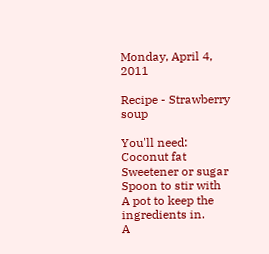Monday, April 4, 2011

Recipe - Strawberry soup

You'll need:
Coconut fat
Sweetener or sugar
Spoon to stir with
A pot to keep the ingredients in.
A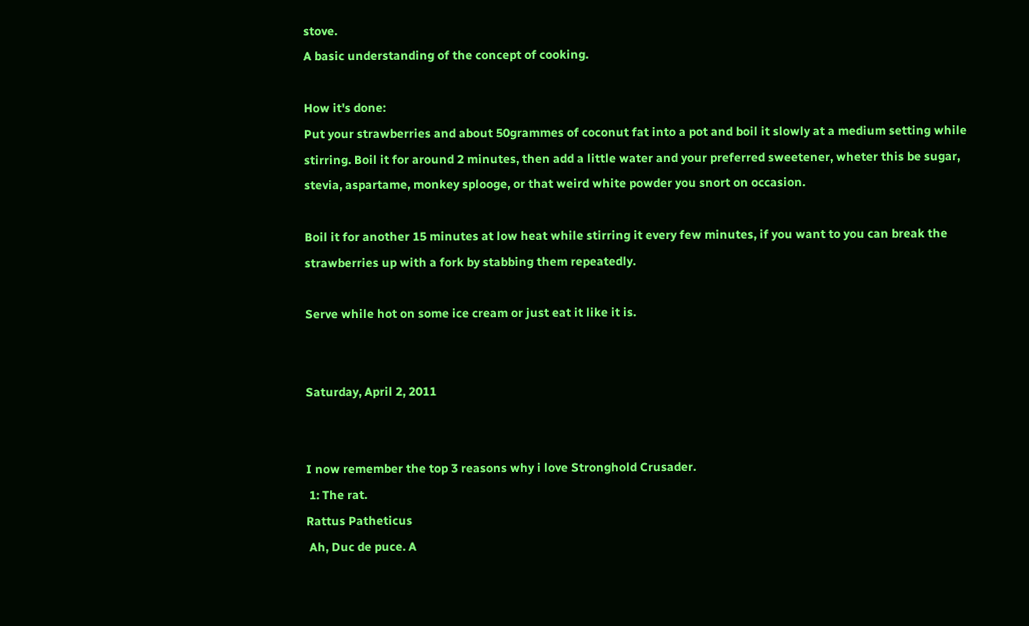stove.
A basic understanding of the concept of cooking.

How it's done:
Put your strawberries and about 50grammes of coconut fat into a pot and boil it slowly at a medium setting while stirring. Boil it for around 2 minutes, then add a little water and your preferred sweetener, wheter this be sugar, stevia, aspartame, monkey splooge, or that weird white powder you snort on occasion.

Boil it for another 15 minutes at low heat while stirring it every few minutes, if you want to you can break the strawberries up with a fork by stabbing them repeatedly.

Serve while hot on some ice cream or just eat it like it is.


Saturday, April 2, 2011


I now remember the top 3 reasons why i love Stronghold Crusader.
 1: The rat.
Rattus Patheticus
 Ah, Duc de puce. A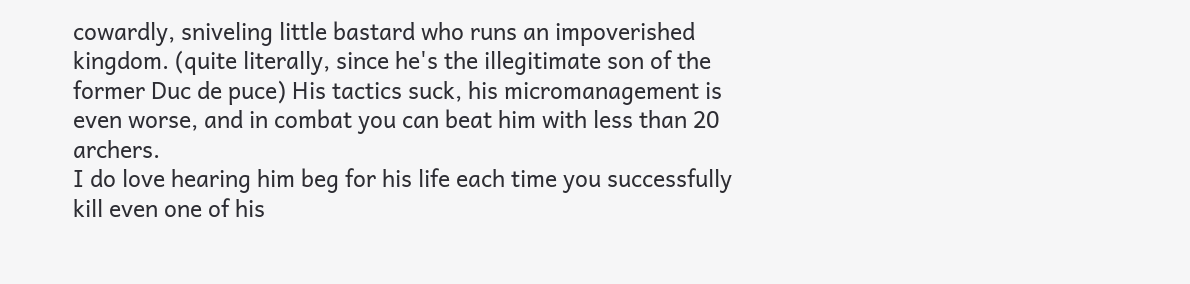cowardly, sniveling little bastard who runs an impoverished kingdom. (quite literally, since he's the illegitimate son of the former Duc de puce) His tactics suck, his micromanagement is even worse, and in combat you can beat him with less than 20 archers.
I do love hearing him beg for his life each time you successfully kill even one of his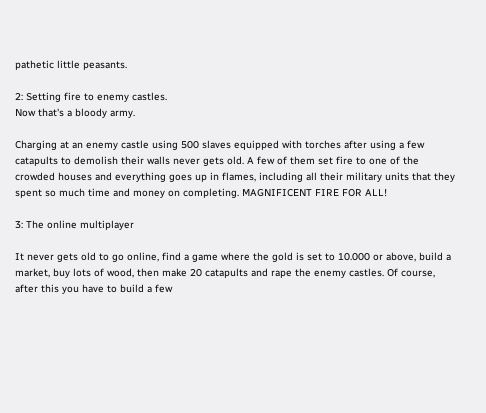pathetic little peasants.

2: Setting fire to enemy castles.
Now that's a bloody army.

Charging at an enemy castle using 500 slaves equipped with torches after using a few catapults to demolish their walls never gets old. A few of them set fire to one of the crowded houses and everything goes up in flames, including all their military units that they spent so much time and money on completing. MAGNIFICENT FIRE FOR ALL!

3: The online multiplayer

It never gets old to go online, find a game where the gold is set to 10.000 or above, build a market, buy lots of wood, then make 20 catapults and rape the enemy castles. Of course, after this you have to build a few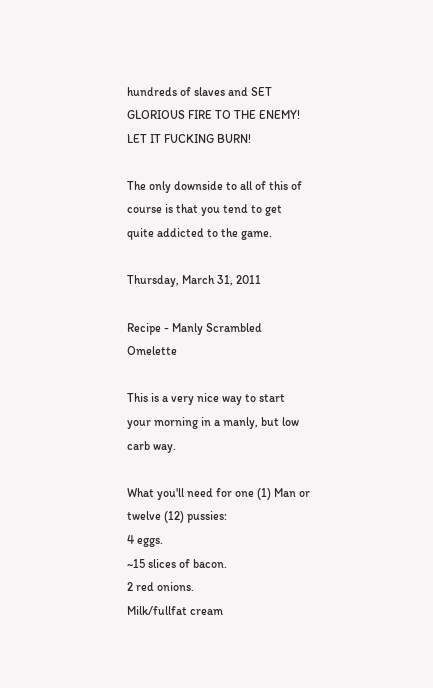hundreds of slaves and SET GLORIOUS FIRE TO THE ENEMY! LET IT FUCKING BURN!

The only downside to all of this of course is that you tend to get quite addicted to the game.

Thursday, March 31, 2011

Recipe - Manly Scrambled Omelette

This is a very nice way to start your morning in a manly, but low carb way.

What you'll need for one (1) Man or twelve (12) pussies:
4 eggs.
~15 slices of bacon.
2 red onions.
Milk/fullfat cream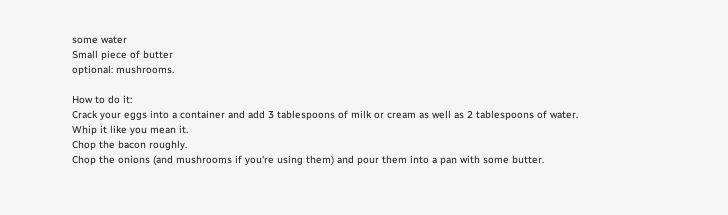some water
Small piece of butter
optional: mushrooms.

How to do it:
Crack your eggs into a container and add 3 tablespoons of milk or cream as well as 2 tablespoons of water.
Whip it like you mean it.
Chop the bacon roughly.
Chop the onions (and mushrooms if you're using them) and pour them into a pan with some butter.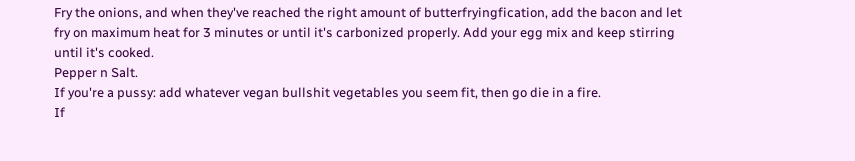Fry the onions, and when they've reached the right amount of butterfryingfication, add the bacon and let fry on maximum heat for 3 minutes or until it's carbonized properly. Add your egg mix and keep stirring until it's cooked.
Pepper n Salt.
If you're a pussy: add whatever vegan bullshit vegetables you seem fit, then go die in a fire.
If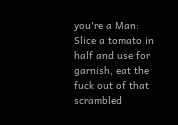you're a Man: Slice a tomato in half and use for garnish, eat the fuck out of that scrambled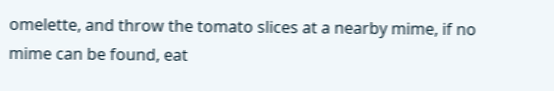omelette, and throw the tomato slices at a nearby mime, if no mime can be found, eat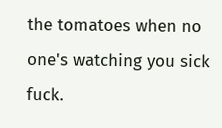the tomatoes when no one's watching you sick fuck.